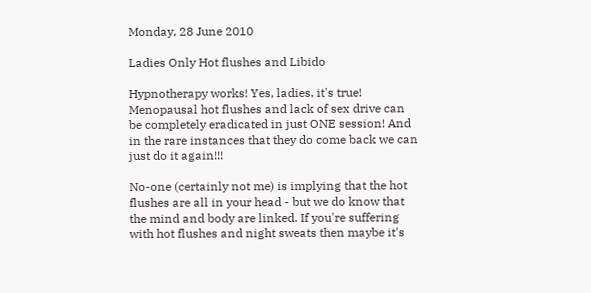Monday, 28 June 2010

Ladies Only Hot flushes and Libido

Hypnotherapy works! Yes, ladies, it's true! Menopausal hot flushes and lack of sex drive can be completely eradicated in just ONE session! And in the rare instances that they do come back we can just do it again!!!

No-one (certainly not me) is implying that the hot flushes are all in your head - but we do know that the mind and body are linked. If you're suffering with hot flushes and night sweats then maybe it's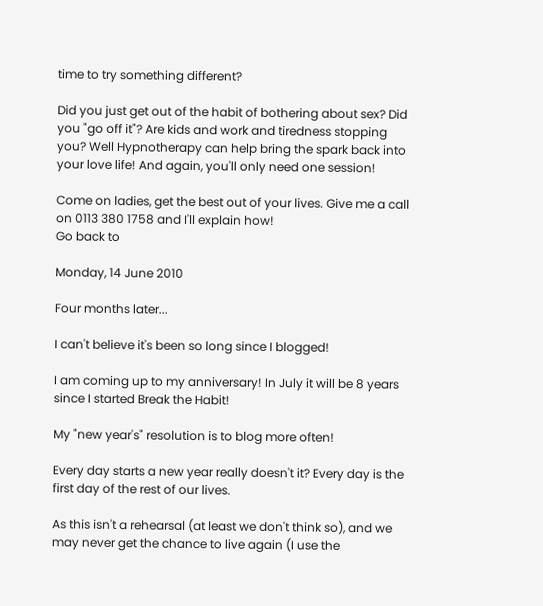time to try something different?

Did you just get out of the habit of bothering about sex? Did you "go off it"? Are kids and work and tiredness stopping you? Well Hypnotherapy can help bring the spark back into your love life! And again, you'll only need one session!

Come on ladies, get the best out of your lives. Give me a call on 0113 380 1758 and I'll explain how!
Go back to

Monday, 14 June 2010

Four months later...

I can't believe it's been so long since I blogged!

I am coming up to my anniversary! In July it will be 8 years since I started Break the Habit!

My "new year's" resolution is to blog more often!

Every day starts a new year really doesn't it? Every day is the first day of the rest of our lives.

As this isn't a rehearsal (at least we don't think so), and we may never get the chance to live again (I use the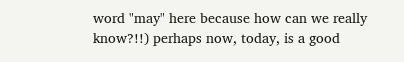word "may" here because how can we really know?!!) perhaps now, today, is a good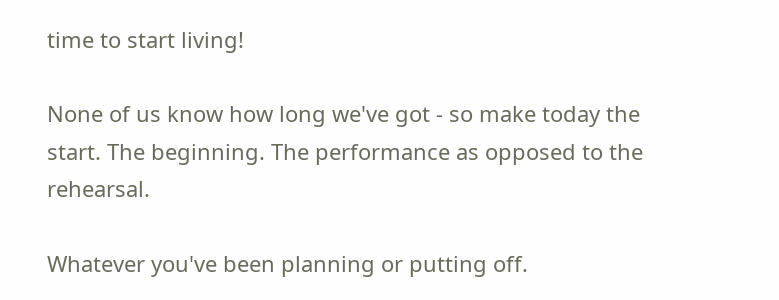time to start living!

None of us know how long we've got - so make today the start. The beginning. The performance as opposed to the rehearsal.

Whatever you've been planning or putting off.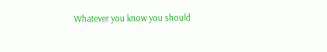Whatever you know you should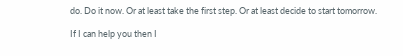do. Do it now. Or at least take the first step. Or at least decide to start tomorrow.

If I can help you then I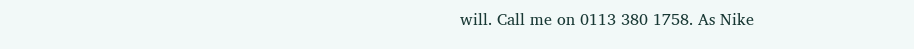will. Call me on 0113 380 1758. As Nike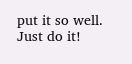put it so well. Just do it!